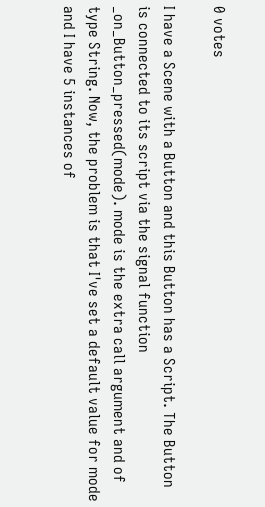0 votes

I have a Scene with a Button and this Button has a Script. The Button is connected to its script via the signal function _on_Button_pressed(mode). mode is the extra call argument and of type String. Now, the problem is that I've set a default value for mode and I have 5 instances of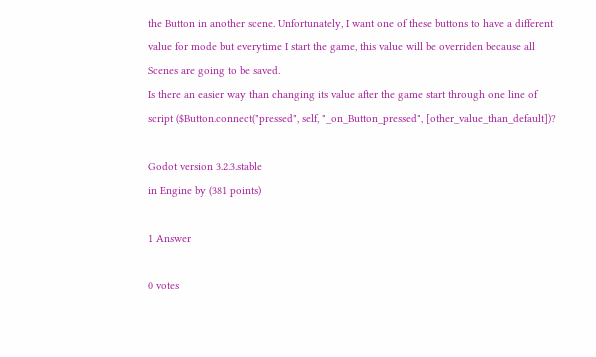the Button in another scene. Unfortunately, I want one of these buttons to have a different value for mode but everytime I start the game, this value will be overriden because all Scenes are going to be saved.
Is there an easier way than changing its value after the game start through one line of script ($Button.connect("pressed", self, "_on_Button_pressed", [other_value_than_default])?

Godot version 3.2.3.stable
in Engine by (381 points)

1 Answer

0 votes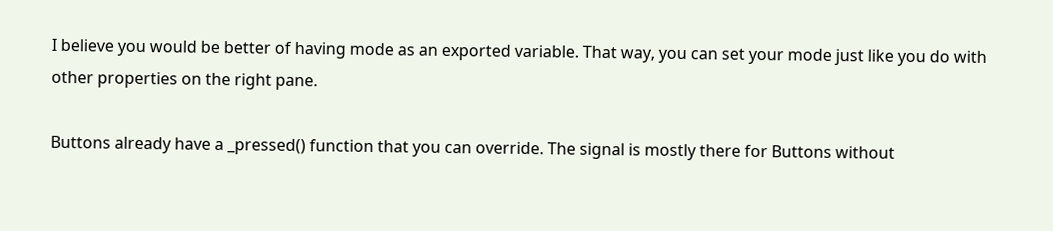I believe you would be better of having mode as an exported variable. That way, you can set your mode just like you do with other properties on the right pane.

Buttons already have a _pressed() function that you can override. The signal is mostly there for Buttons without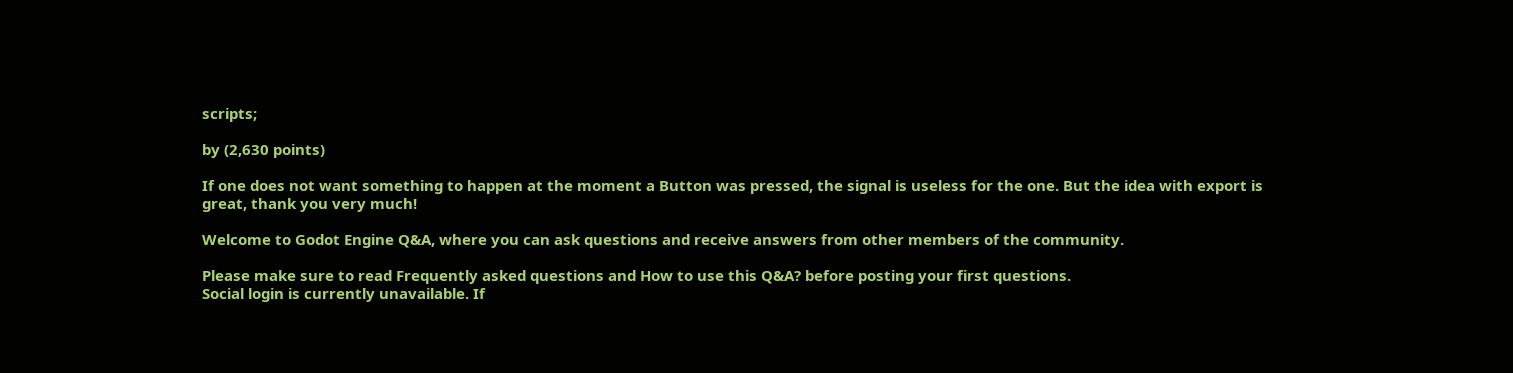scripts;

by (2,630 points)

If one does not want something to happen at the moment a Button was pressed, the signal is useless for the one. But the idea with export is great, thank you very much!

Welcome to Godot Engine Q&A, where you can ask questions and receive answers from other members of the community.

Please make sure to read Frequently asked questions and How to use this Q&A? before posting your first questions.
Social login is currently unavailable. If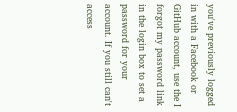you've previously logged in with a Facebook or GitHub account, use the I forgot my password link in the login box to set a password for your account. If you still can't access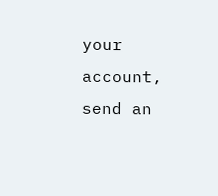your account, send an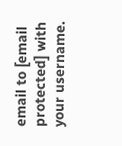email to [email protected] with your username.